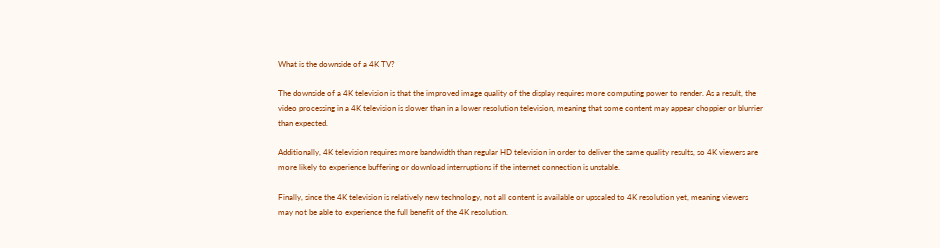What is the downside of a 4K TV?

The downside of a 4K television is that the improved image quality of the display requires more computing power to render. As a result, the video processing in a 4K television is slower than in a lower resolution television, meaning that some content may appear choppier or blurrier than expected.

Additionally, 4K television requires more bandwidth than regular HD television in order to deliver the same quality results, so 4K viewers are more likely to experience buffering or download interruptions if the internet connection is unstable.

Finally, since the 4K television is relatively new technology, not all content is available or upscaled to 4K resolution yet, meaning viewers may not be able to experience the full benefit of the 4K resolution.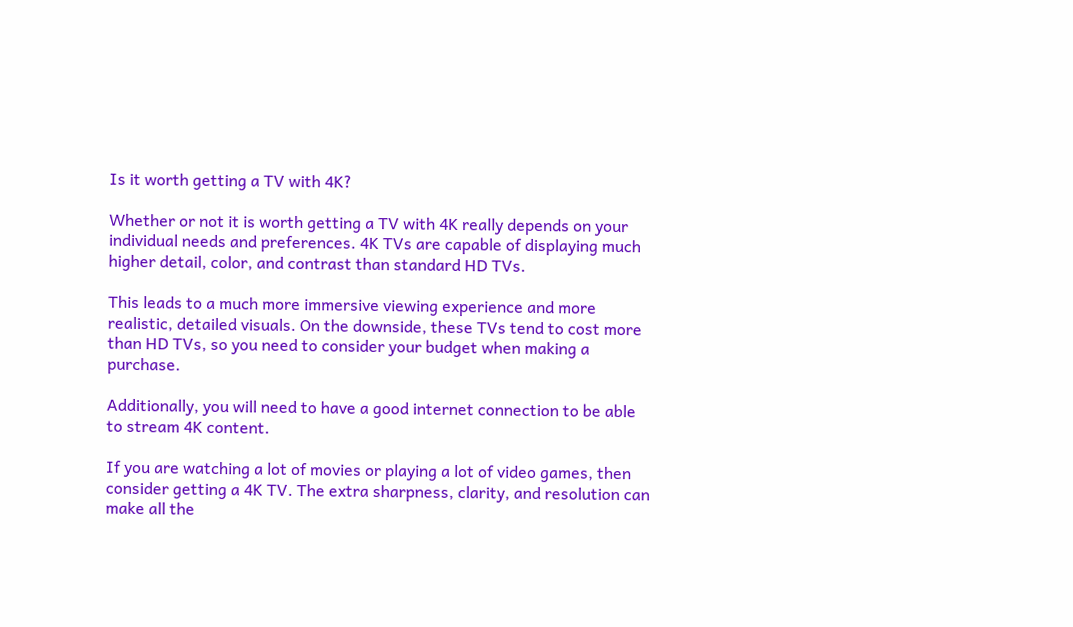Is it worth getting a TV with 4K?

Whether or not it is worth getting a TV with 4K really depends on your individual needs and preferences. 4K TVs are capable of displaying much higher detail, color, and contrast than standard HD TVs.

This leads to a much more immersive viewing experience and more realistic, detailed visuals. On the downside, these TVs tend to cost more than HD TVs, so you need to consider your budget when making a purchase.

Additionally, you will need to have a good internet connection to be able to stream 4K content.

If you are watching a lot of movies or playing a lot of video games, then consider getting a 4K TV. The extra sharpness, clarity, and resolution can make all the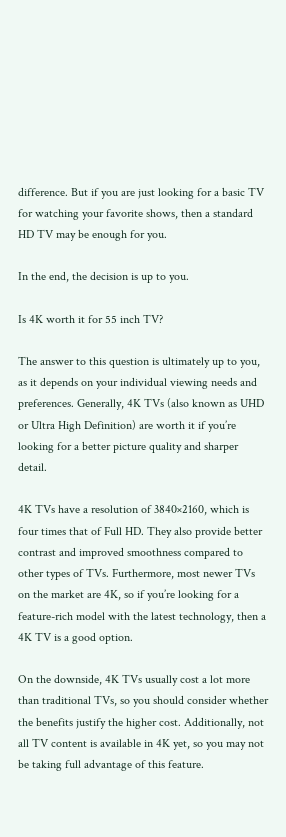difference. But if you are just looking for a basic TV for watching your favorite shows, then a standard HD TV may be enough for you.

In the end, the decision is up to you.

Is 4K worth it for 55 inch TV?

The answer to this question is ultimately up to you, as it depends on your individual viewing needs and preferences. Generally, 4K TVs (also known as UHD or Ultra High Definition) are worth it if you’re looking for a better picture quality and sharper detail.

4K TVs have a resolution of 3840×2160, which is four times that of Full HD. They also provide better contrast and improved smoothness compared to other types of TVs. Furthermore, most newer TVs on the market are 4K, so if you’re looking for a feature-rich model with the latest technology, then a 4K TV is a good option.

On the downside, 4K TVs usually cost a lot more than traditional TVs, so you should consider whether the benefits justify the higher cost. Additionally, not all TV content is available in 4K yet, so you may not be taking full advantage of this feature.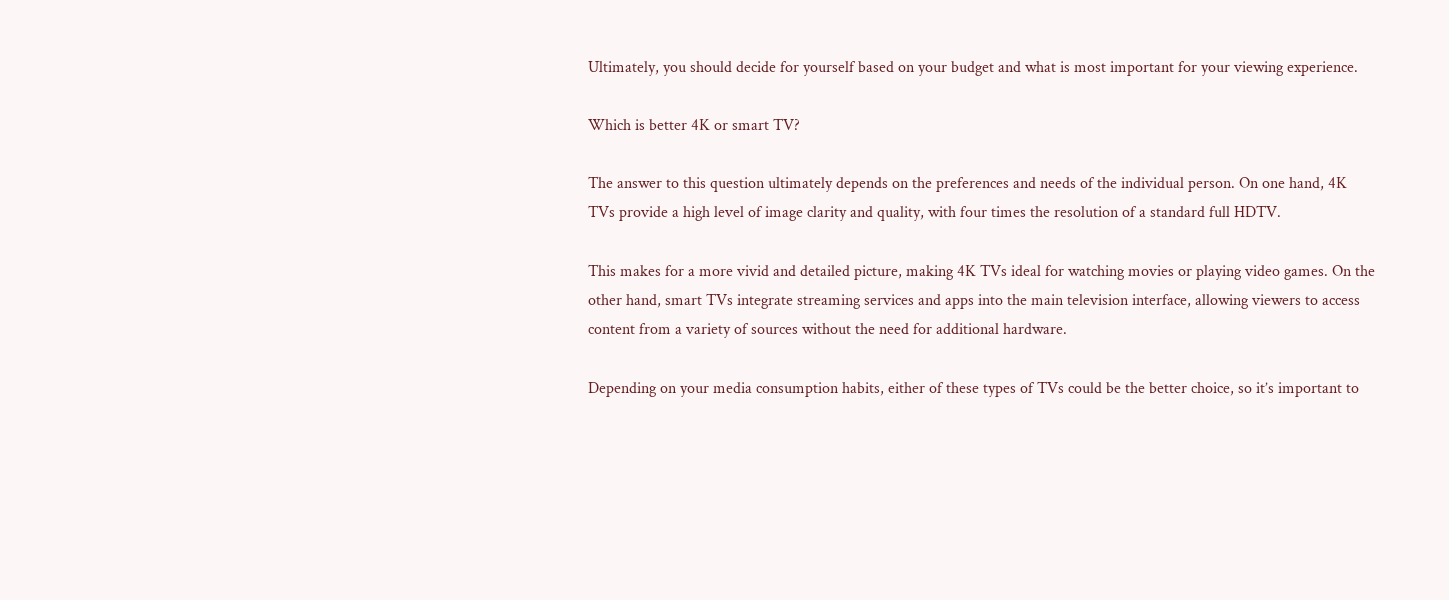Ultimately, you should decide for yourself based on your budget and what is most important for your viewing experience.

Which is better 4K or smart TV?

The answer to this question ultimately depends on the preferences and needs of the individual person. On one hand, 4K TVs provide a high level of image clarity and quality, with four times the resolution of a standard full HDTV.

This makes for a more vivid and detailed picture, making 4K TVs ideal for watching movies or playing video games. On the other hand, smart TVs integrate streaming services and apps into the main television interface, allowing viewers to access content from a variety of sources without the need for additional hardware.

Depending on your media consumption habits, either of these types of TVs could be the better choice, so it’s important to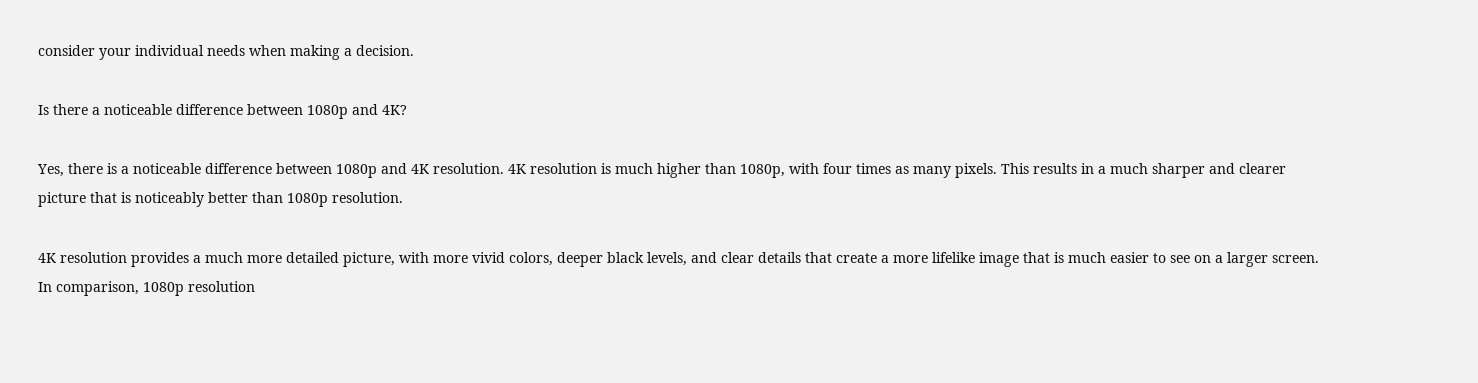consider your individual needs when making a decision.

Is there a noticeable difference between 1080p and 4K?

Yes, there is a noticeable difference between 1080p and 4K resolution. 4K resolution is much higher than 1080p, with four times as many pixels. This results in a much sharper and clearer picture that is noticeably better than 1080p resolution.

4K resolution provides a much more detailed picture, with more vivid colors, deeper black levels, and clear details that create a more lifelike image that is much easier to see on a larger screen. In comparison, 1080p resolution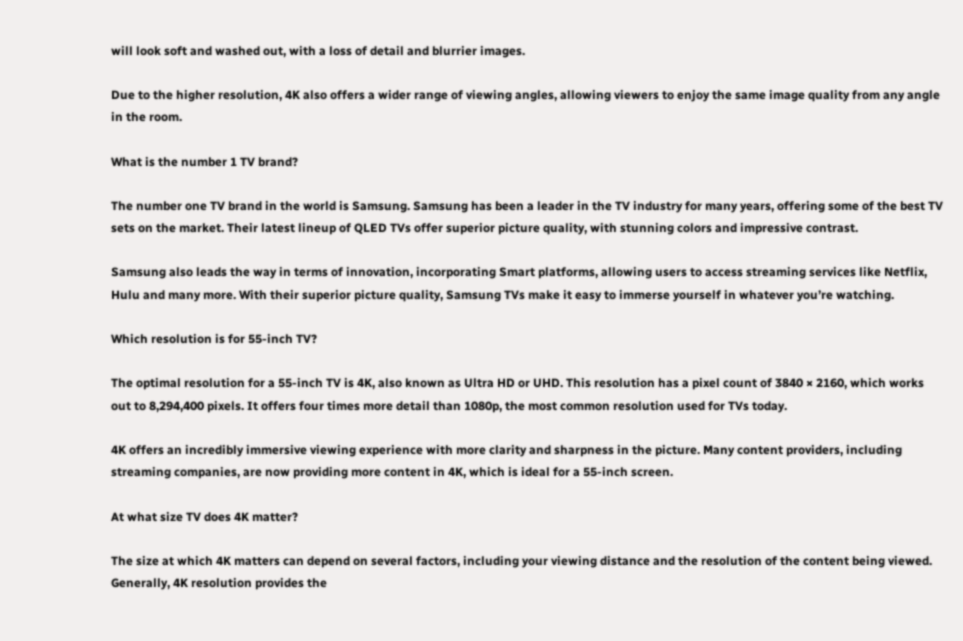will look soft and washed out, with a loss of detail and blurrier images.

Due to the higher resolution, 4K also offers a wider range of viewing angles, allowing viewers to enjoy the same image quality from any angle in the room.

What is the number 1 TV brand?

The number one TV brand in the world is Samsung. Samsung has been a leader in the TV industry for many years, offering some of the best TV sets on the market. Their latest lineup of QLED TVs offer superior picture quality, with stunning colors and impressive contrast.

Samsung also leads the way in terms of innovation, incorporating Smart platforms, allowing users to access streaming services like Netflix, Hulu and many more. With their superior picture quality, Samsung TVs make it easy to immerse yourself in whatever you’re watching.

Which resolution is for 55-inch TV?

The optimal resolution for a 55-inch TV is 4K, also known as Ultra HD or UHD. This resolution has a pixel count of 3840 × 2160, which works out to 8,294,400 pixels. It offers four times more detail than 1080p, the most common resolution used for TVs today.

4K offers an incredibly immersive viewing experience with more clarity and sharpness in the picture. Many content providers, including streaming companies, are now providing more content in 4K, which is ideal for a 55-inch screen.

At what size TV does 4K matter?

The size at which 4K matters can depend on several factors, including your viewing distance and the resolution of the content being viewed. Generally, 4K resolution provides the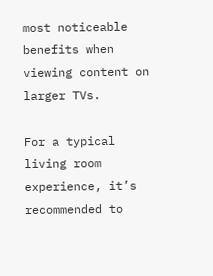most noticeable benefits when viewing content on larger TVs.

For a typical living room experience, it’s recommended to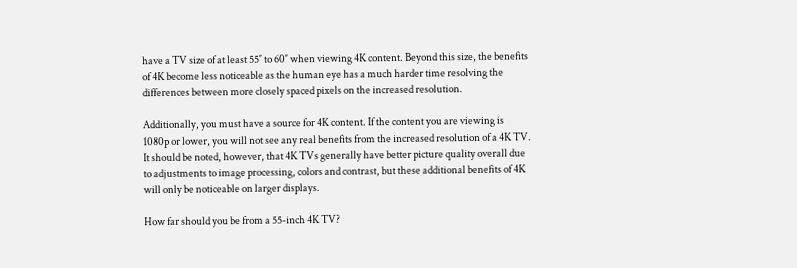have a TV size of at least 55″ to 60″ when viewing 4K content. Beyond this size, the benefits of 4K become less noticeable as the human eye has a much harder time resolving the differences between more closely spaced pixels on the increased resolution.

Additionally, you must have a source for 4K content. If the content you are viewing is 1080p or lower, you will not see any real benefits from the increased resolution of a 4K TV. It should be noted, however, that 4K TVs generally have better picture quality overall due to adjustments to image processing, colors and contrast, but these additional benefits of 4K will only be noticeable on larger displays.

How far should you be from a 55-inch 4K TV?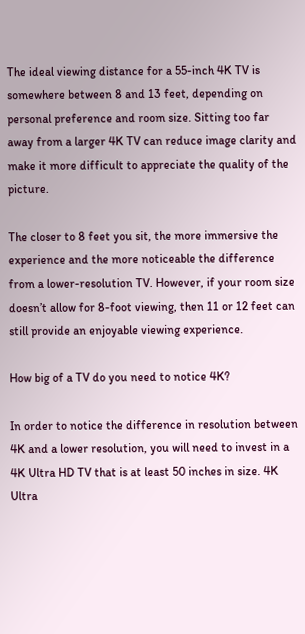The ideal viewing distance for a 55-inch 4K TV is somewhere between 8 and 13 feet, depending on personal preference and room size. Sitting too far away from a larger 4K TV can reduce image clarity and make it more difficult to appreciate the quality of the picture.

The closer to 8 feet you sit, the more immersive the experience and the more noticeable the difference from a lower-resolution TV. However, if your room size doesn’t allow for 8-foot viewing, then 11 or 12 feet can still provide an enjoyable viewing experience.

How big of a TV do you need to notice 4K?

In order to notice the difference in resolution between 4K and a lower resolution, you will need to invest in a 4K Ultra HD TV that is at least 50 inches in size. 4K Ultra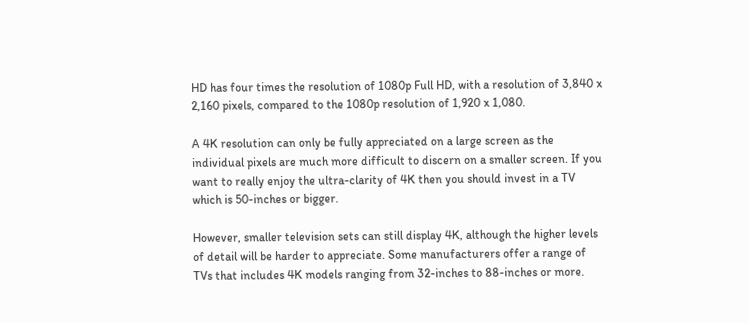HD has four times the resolution of 1080p Full HD, with a resolution of 3,840 x 2,160 pixels, compared to the 1080p resolution of 1,920 x 1,080.

A 4K resolution can only be fully appreciated on a large screen as the individual pixels are much more difficult to discern on a smaller screen. If you want to really enjoy the ultra-clarity of 4K then you should invest in a TV which is 50-inches or bigger.

However, smaller television sets can still display 4K, although the higher levels of detail will be harder to appreciate. Some manufacturers offer a range of TVs that includes 4K models ranging from 32-inches to 88-inches or more.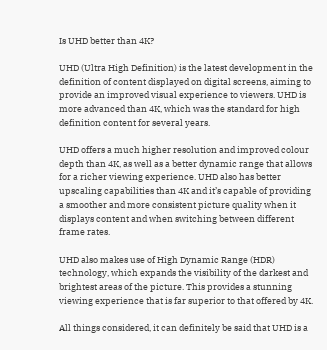Is UHD better than 4K?

UHD (Ultra High Definition) is the latest development in the definition of content displayed on digital screens, aiming to provide an improved visual experience to viewers. UHD is more advanced than 4K, which was the standard for high definition content for several years.

UHD offers a much higher resolution and improved colour depth than 4K, as well as a better dynamic range that allows for a richer viewing experience. UHD also has better upscaling capabilities than 4K and it’s capable of providing a smoother and more consistent picture quality when it displays content and when switching between different frame rates.

UHD also makes use of High Dynamic Range (HDR) technology, which expands the visibility of the darkest and brightest areas of the picture. This provides a stunning viewing experience that is far superior to that offered by 4K.

All things considered, it can definitely be said that UHD is a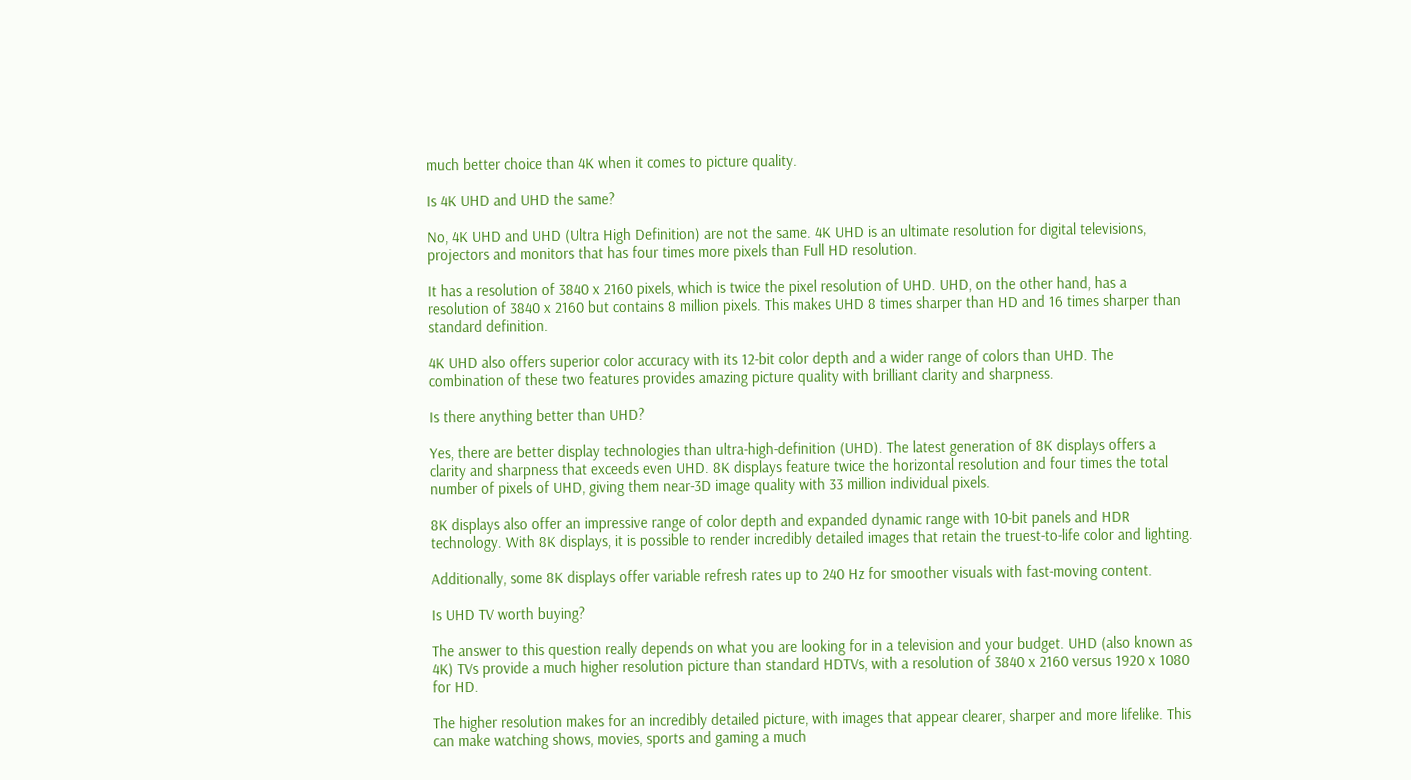much better choice than 4K when it comes to picture quality.

Is 4K UHD and UHD the same?

No, 4K UHD and UHD (Ultra High Definition) are not the same. 4K UHD is an ultimate resolution for digital televisions, projectors and monitors that has four times more pixels than Full HD resolution.

It has a resolution of 3840 x 2160 pixels, which is twice the pixel resolution of UHD. UHD, on the other hand, has a resolution of 3840 x 2160 but contains 8 million pixels. This makes UHD 8 times sharper than HD and 16 times sharper than standard definition.

4K UHD also offers superior color accuracy with its 12-bit color depth and a wider range of colors than UHD. The combination of these two features provides amazing picture quality with brilliant clarity and sharpness.

Is there anything better than UHD?

Yes, there are better display technologies than ultra-high-definition (UHD). The latest generation of 8K displays offers a clarity and sharpness that exceeds even UHD. 8K displays feature twice the horizontal resolution and four times the total number of pixels of UHD, giving them near-3D image quality with 33 million individual pixels.

8K displays also offer an impressive range of color depth and expanded dynamic range with 10-bit panels and HDR technology. With 8K displays, it is possible to render incredibly detailed images that retain the truest-to-life color and lighting.

Additionally, some 8K displays offer variable refresh rates up to 240 Hz for smoother visuals with fast-moving content.

Is UHD TV worth buying?

The answer to this question really depends on what you are looking for in a television and your budget. UHD (also known as 4K) TVs provide a much higher resolution picture than standard HDTVs, with a resolution of 3840 x 2160 versus 1920 x 1080 for HD.

The higher resolution makes for an incredibly detailed picture, with images that appear clearer, sharper and more lifelike. This can make watching shows, movies, sports and gaming a much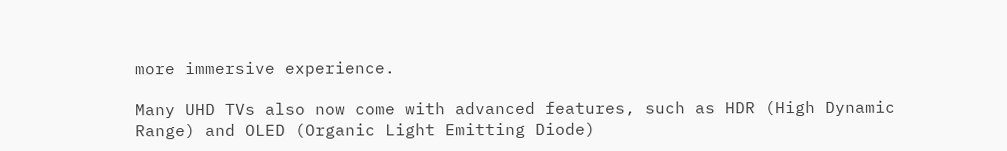more immersive experience.

Many UHD TVs also now come with advanced features, such as HDR (High Dynamic Range) and OLED (Organic Light Emitting Diode)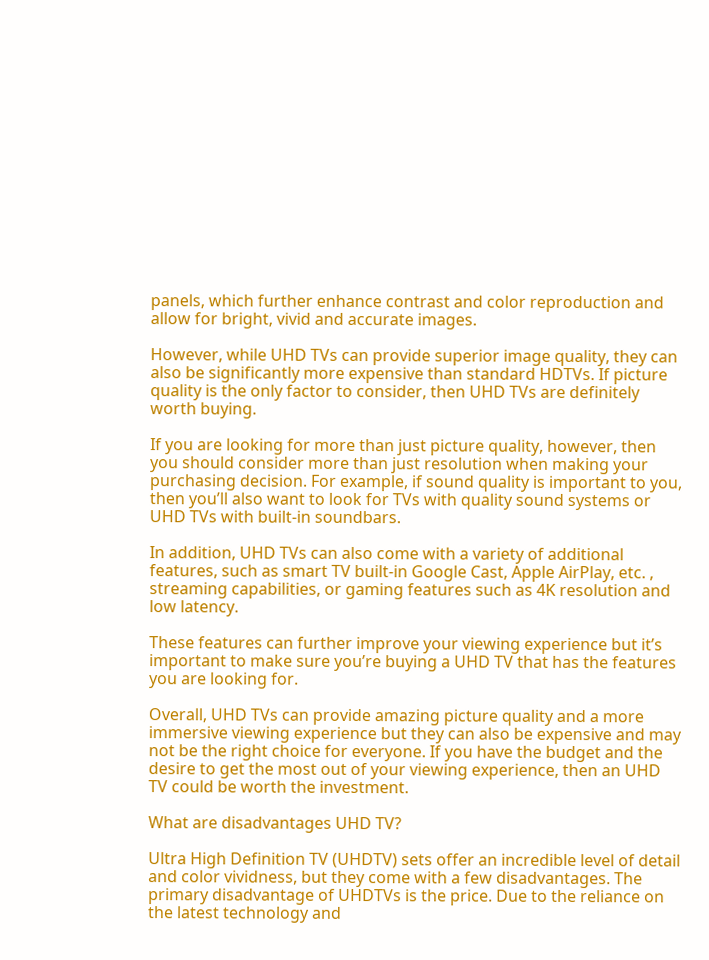panels, which further enhance contrast and color reproduction and allow for bright, vivid and accurate images.

However, while UHD TVs can provide superior image quality, they can also be significantly more expensive than standard HDTVs. If picture quality is the only factor to consider, then UHD TVs are definitely worth buying.

If you are looking for more than just picture quality, however, then you should consider more than just resolution when making your purchasing decision. For example, if sound quality is important to you, then you’ll also want to look for TVs with quality sound systems or UHD TVs with built-in soundbars.

In addition, UHD TVs can also come with a variety of additional features, such as smart TV built-in Google Cast, Apple AirPlay, etc. , streaming capabilities, or gaming features such as 4K resolution and low latency.

These features can further improve your viewing experience but it’s important to make sure you’re buying a UHD TV that has the features you are looking for.

Overall, UHD TVs can provide amazing picture quality and a more immersive viewing experience but they can also be expensive and may not be the right choice for everyone. If you have the budget and the desire to get the most out of your viewing experience, then an UHD TV could be worth the investment.

What are disadvantages UHD TV?

Ultra High Definition TV (UHDTV) sets offer an incredible level of detail and color vividness, but they come with a few disadvantages. The primary disadvantage of UHDTVs is the price. Due to the reliance on the latest technology and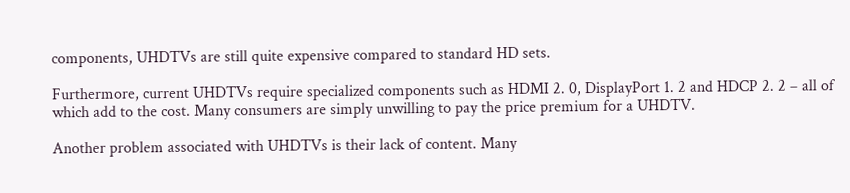components, UHDTVs are still quite expensive compared to standard HD sets.

Furthermore, current UHDTVs require specialized components such as HDMI 2. 0, DisplayPort 1. 2 and HDCP 2. 2 – all of which add to the cost. Many consumers are simply unwilling to pay the price premium for a UHDTV.

Another problem associated with UHDTVs is their lack of content. Many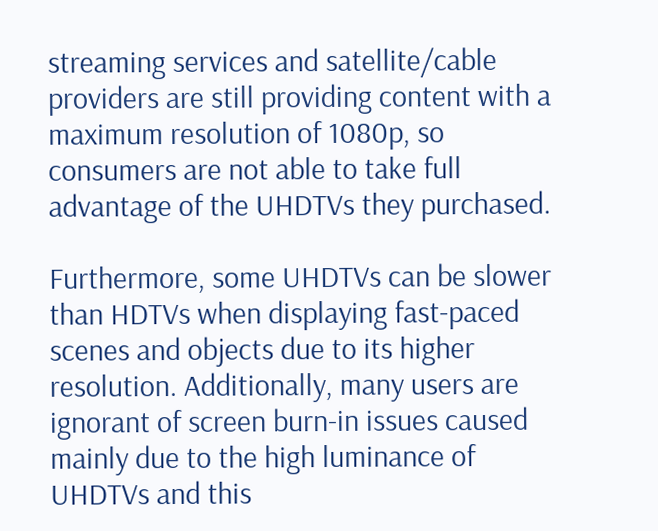streaming services and satellite/cable providers are still providing content with a maximum resolution of 1080p, so consumers are not able to take full advantage of the UHDTVs they purchased.

Furthermore, some UHDTVs can be slower than HDTVs when displaying fast-paced scenes and objects due to its higher resolution. Additionally, many users are ignorant of screen burn-in issues caused mainly due to the high luminance of UHDTVs and this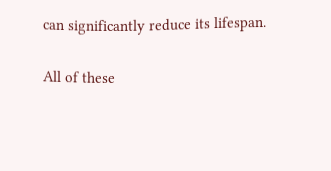can significantly reduce its lifespan.

All of these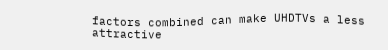factors combined can make UHDTVs a less attractive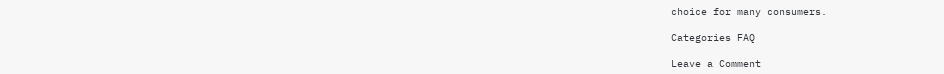choice for many consumers.

Categories FAQ

Leave a Comment